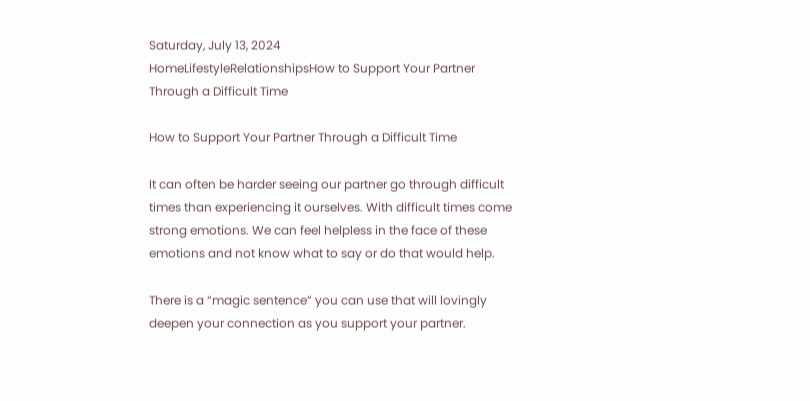Saturday, July 13, 2024
HomeLifestyleRelationshipsHow to Support Your Partner Through a Difficult Time

How to Support Your Partner Through a Difficult Time

It can often be harder seeing our partner go through difficult times than experiencing it ourselves. With difficult times come strong emotions. We can feel helpless in the face of these emotions and not know what to say or do that would help.

There is a “magic sentence” you can use that will lovingly deepen your connection as you support your partner.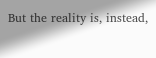But the reality is, instead,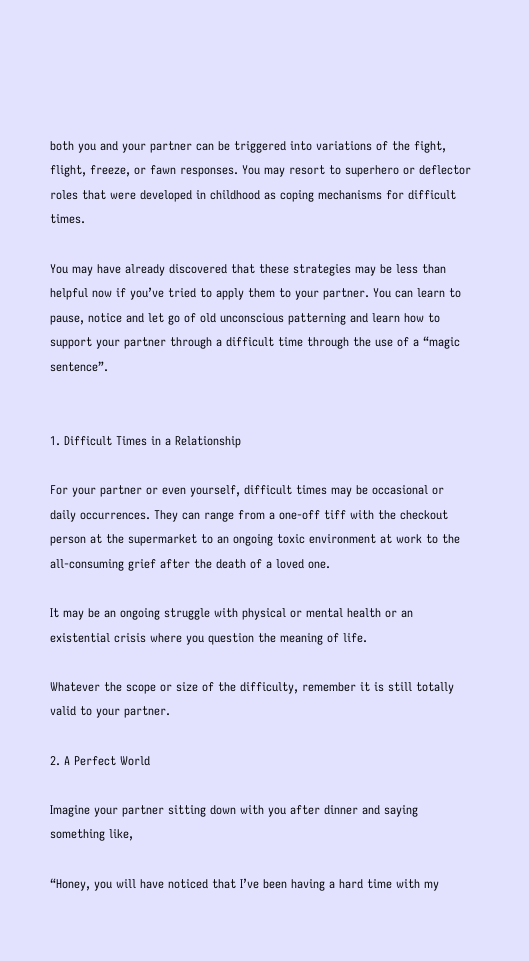both you and your partner can be triggered into variations of the fight, flight, freeze, or fawn responses. You may resort to superhero or deflector roles that were developed in childhood as coping mechanisms for difficult times.

You may have already discovered that these strategies may be less than helpful now if you’ve tried to apply them to your partner. You can learn to pause, notice and let go of old unconscious patterning and learn how to support your partner through a difficult time through the use of a “magic sentence”.


1. Difficult Times in a Relationship

For your partner or even yourself, difficult times may be occasional or daily occurrences. They can range from a one-off tiff with the checkout person at the supermarket to an ongoing toxic environment at work to the all-consuming grief after the death of a loved one.

It may be an ongoing struggle with physical or mental health or an existential crisis where you question the meaning of life.

Whatever the scope or size of the difficulty, remember it is still totally valid to your partner.

2. A Perfect World

Imagine your partner sitting down with you after dinner and saying something like,

“Honey, you will have noticed that I’ve been having a hard time with my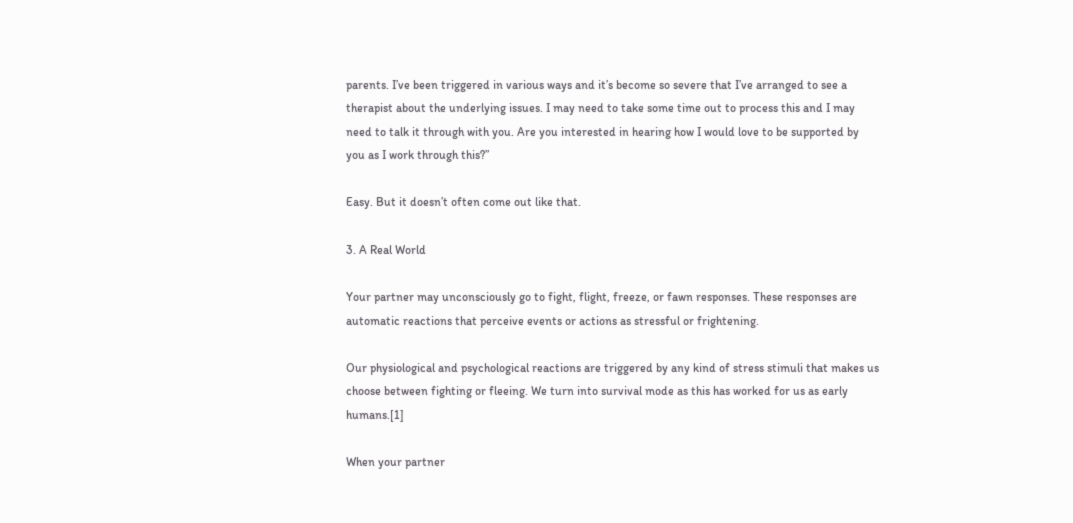parents. I’ve been triggered in various ways and it’s become so severe that I’ve arranged to see a therapist about the underlying issues. I may need to take some time out to process this and I may need to talk it through with you. Are you interested in hearing how I would love to be supported by you as I work through this?”

Easy. But it doesn’t often come out like that.

3. A Real World

Your partner may unconsciously go to fight, flight, freeze, or fawn responses. These responses are automatic reactions that perceive events or actions as stressful or frightening.

Our physiological and psychological reactions are triggered by any kind of stress stimuli that makes us choose between fighting or fleeing. We turn into survival mode as this has worked for us as early humans.[1]

When your partner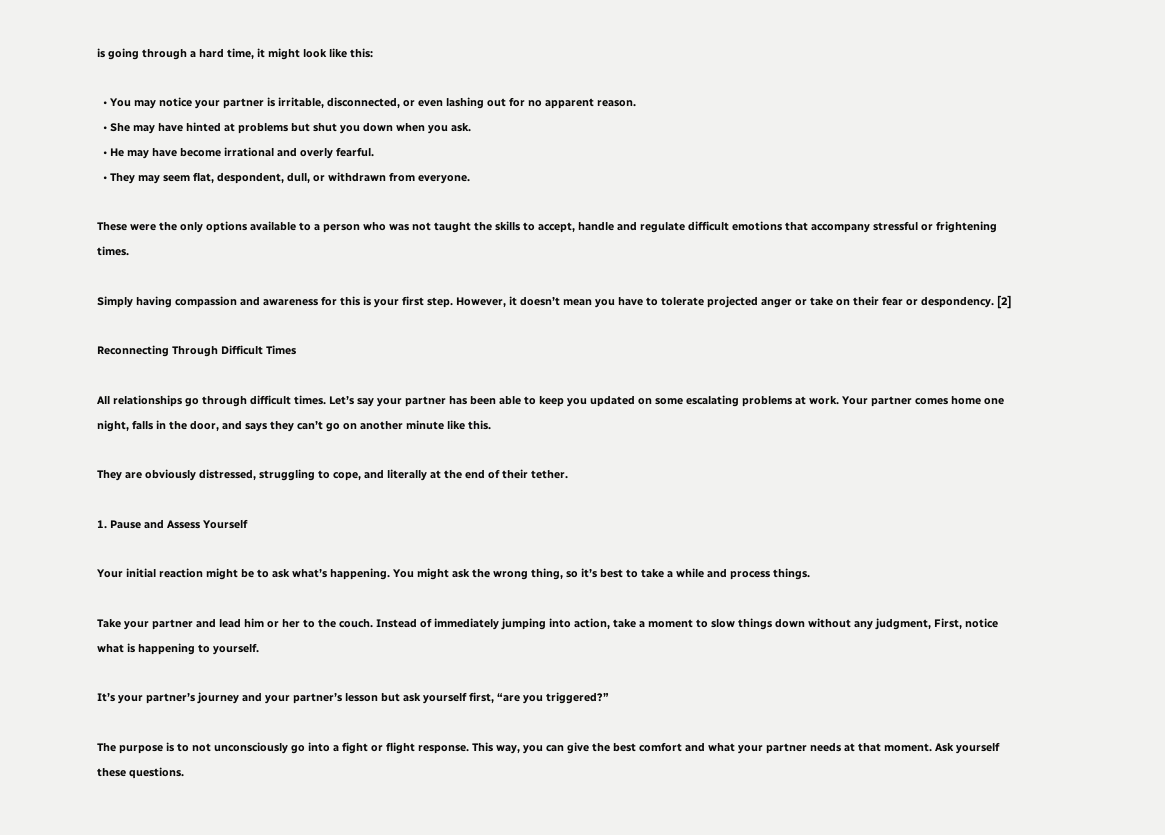is going through a hard time, it might look like this:

  • You may notice your partner is irritable, disconnected, or even lashing out for no apparent reason.
  • She may have hinted at problems but shut you down when you ask.
  • He may have become irrational and overly fearful.
  • They may seem flat, despondent, dull, or withdrawn from everyone.

These were the only options available to a person who was not taught the skills to accept, handle and regulate difficult emotions that accompany stressful or frightening times.

Simply having compassion and awareness for this is your first step. However, it doesn’t mean you have to tolerate projected anger or take on their fear or despondency. [2]

Reconnecting Through Difficult Times

All relationships go through difficult times. Let’s say your partner has been able to keep you updated on some escalating problems at work. Your partner comes home one night, falls in the door, and says they can’t go on another minute like this.

They are obviously distressed, struggling to cope, and literally at the end of their tether.

1. Pause and Assess Yourself

Your initial reaction might be to ask what’s happening. You might ask the wrong thing, so it’s best to take a while and process things.

Take your partner and lead him or her to the couch. Instead of immediately jumping into action, take a moment to slow things down without any judgment, First, notice what is happening to yourself.

It’s your partner’s journey and your partner’s lesson but ask yourself first, “are you triggered?”

The purpose is to not unconsciously go into a fight or flight response. This way, you can give the best comfort and what your partner needs at that moment. Ask yourself these questions.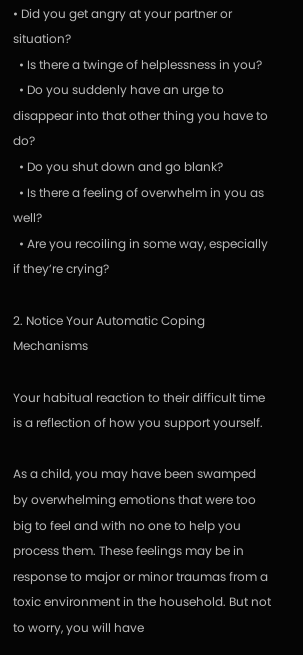• Did you get angry at your partner or situation?
  • Is there a twinge of helplessness in you?
  • Do you suddenly have an urge to disappear into that other thing you have to do?
  • Do you shut down and go blank?
  • Is there a feeling of overwhelm in you as well?
  • Are you recoiling in some way, especially if they’re crying?

2. Notice Your Automatic Coping Mechanisms

Your habitual reaction to their difficult time is a reflection of how you support yourself.

As a child, you may have been swamped by overwhelming emotions that were too big to feel and with no one to help you process them. These feelings may be in response to major or minor traumas from a toxic environment in the household. But not to worry, you will have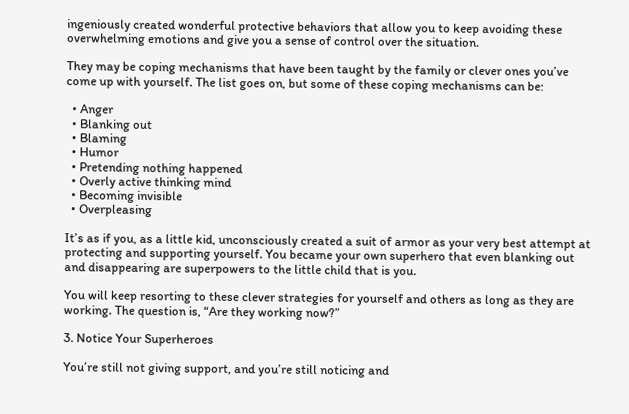ingeniously created wonderful protective behaviors that allow you to keep avoiding these overwhelming emotions and give you a sense of control over the situation.

They may be coping mechanisms that have been taught by the family or clever ones you’ve come up with yourself. The list goes on, but some of these coping mechanisms can be:

  • Anger
  • Blanking out
  • Blaming
  • Humor
  • Pretending nothing happened
  • Overly active thinking mind
  • Becoming invisible
  • Overpleasing

It’s as if you, as a little kid, unconsciously created a suit of armor as your very best attempt at protecting and supporting yourself. You became your own superhero that even blanking out and disappearing are superpowers to the little child that is you.

You will keep resorting to these clever strategies for yourself and others as long as they are working. The question is, “Are they working now?”

3. Notice Your Superheroes

You’re still not giving support, and you’re still noticing and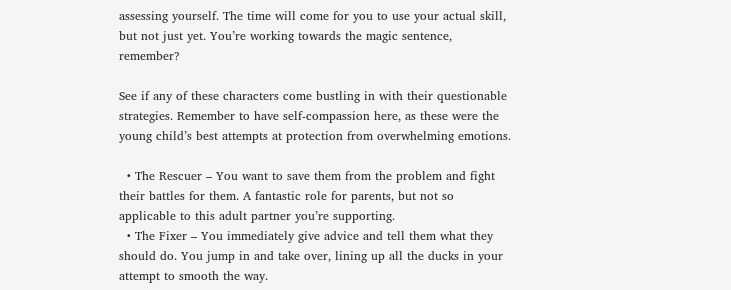assessing yourself. The time will come for you to use your actual skill, but not just yet. You’re working towards the magic sentence, remember?

See if any of these characters come bustling in with their questionable strategies. Remember to have self-compassion here, as these were the young child’s best attempts at protection from overwhelming emotions.

  • The Rescuer – You want to save them from the problem and fight their battles for them. A fantastic role for parents, but not so applicable to this adult partner you’re supporting.
  • The Fixer – You immediately give advice and tell them what they should do. You jump in and take over, lining up all the ducks in your attempt to smooth the way.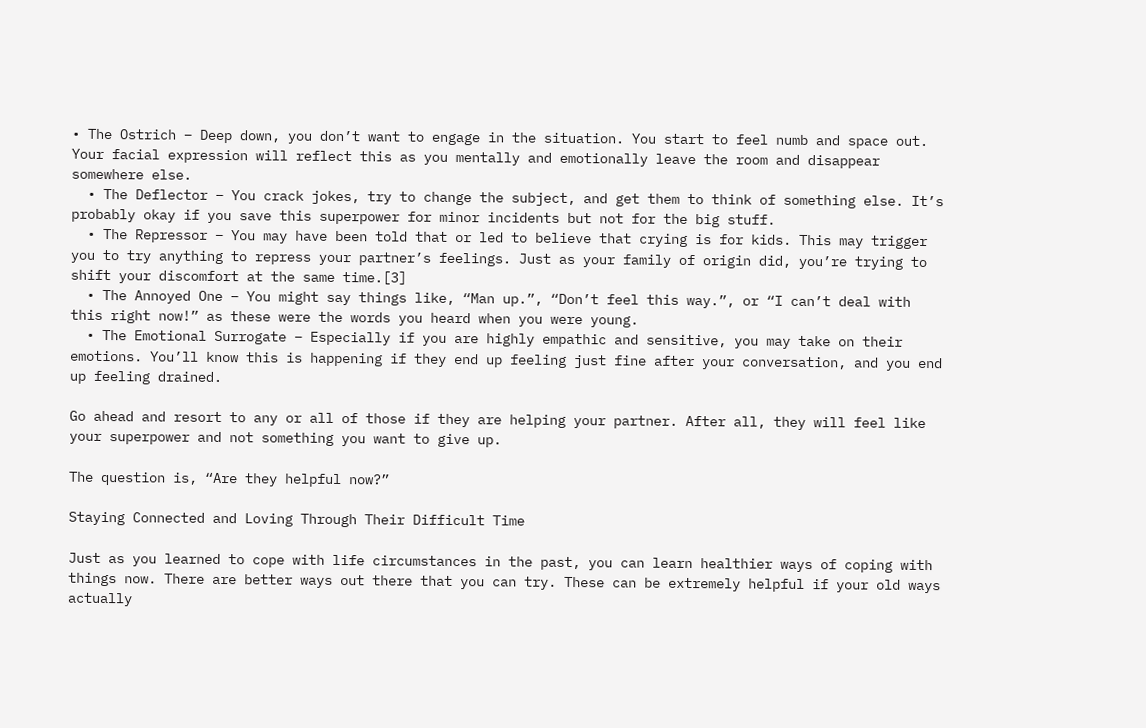• The Ostrich – Deep down, you don’t want to engage in the situation. You start to feel numb and space out. Your facial expression will reflect this as you mentally and emotionally leave the room and disappear somewhere else.
  • The Deflector – You crack jokes, try to change the subject, and get them to think of something else. It’s probably okay if you save this superpower for minor incidents but not for the big stuff.
  • The Repressor – You may have been told that or led to believe that crying is for kids. This may trigger you to try anything to repress your partner’s feelings. Just as your family of origin did, you’re trying to shift your discomfort at the same time.[3]
  • The Annoyed One – You might say things like, “Man up.”, “Don’t feel this way.”, or “I can’t deal with this right now!” as these were the words you heard when you were young.
  • The Emotional Surrogate – Especially if you are highly empathic and sensitive, you may take on their emotions. You’ll know this is happening if they end up feeling just fine after your conversation, and you end up feeling drained.

Go ahead and resort to any or all of those if they are helping your partner. After all, they will feel like your superpower and not something you want to give up.

The question is, “Are they helpful now?”

Staying Connected and Loving Through Their Difficult Time

Just as you learned to cope with life circumstances in the past, you can learn healthier ways of coping with things now. There are better ways out there that you can try. These can be extremely helpful if your old ways actually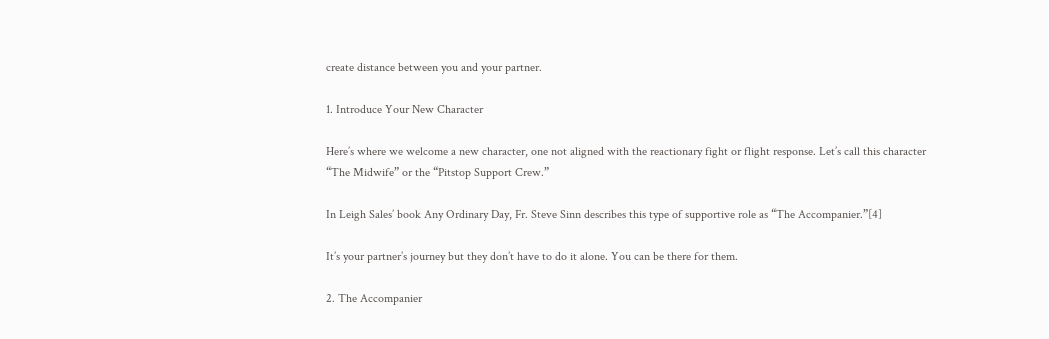create distance between you and your partner.

1. Introduce Your New Character

Here’s where we welcome a new character, one not aligned with the reactionary fight or flight response. Let’s call this character “The Midwife” or the “Pitstop Support Crew.”

In Leigh Sales’ book Any Ordinary Day, Fr. Steve Sinn describes this type of supportive role as “The Accompanier.”[4]

It’s your partner’s journey but they don’t have to do it alone. You can be there for them.

2. The Accompanier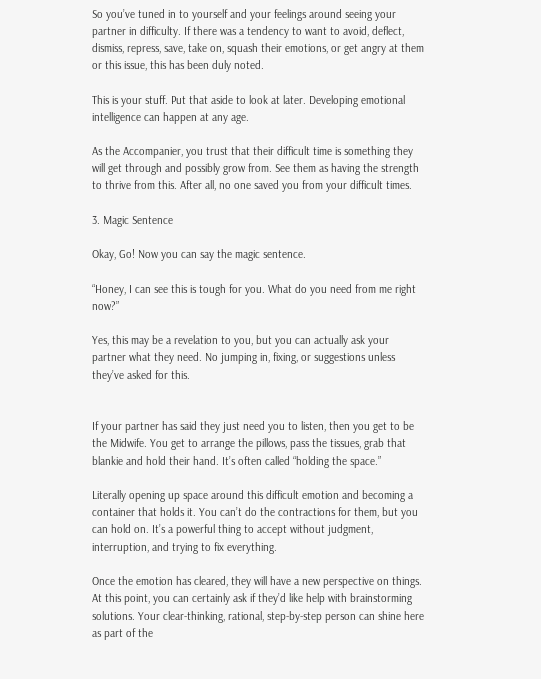So you’ve tuned in to yourself and your feelings around seeing your partner in difficulty. If there was a tendency to want to avoid, deflect, dismiss, repress, save, take on, squash their emotions, or get angry at them or this issue, this has been duly noted.

This is your stuff. Put that aside to look at later. Developing emotional intelligence can happen at any age.

As the Accompanier, you trust that their difficult time is something they will get through and possibly grow from. See them as having the strength to thrive from this. After all, no one saved you from your difficult times.

3. Magic Sentence

Okay, Go! Now you can say the magic sentence.

“Honey, I can see this is tough for you. What do you need from me right now?”

Yes, this may be a revelation to you, but you can actually ask your partner what they need. No jumping in, fixing, or suggestions unless they’ve asked for this.


If your partner has said they just need you to listen, then you get to be the Midwife. You get to arrange the pillows, pass the tissues, grab that blankie and hold their hand. It’s often called “holding the space.”

Literally opening up space around this difficult emotion and becoming a container that holds it. You can’t do the contractions for them, but you can hold on. It’s a powerful thing to accept without judgment, interruption, and trying to fix everything.

Once the emotion has cleared, they will have a new perspective on things. At this point, you can certainly ask if they’d like help with brainstorming solutions. Your clear-thinking, rational, step-by-step person can shine here as part of the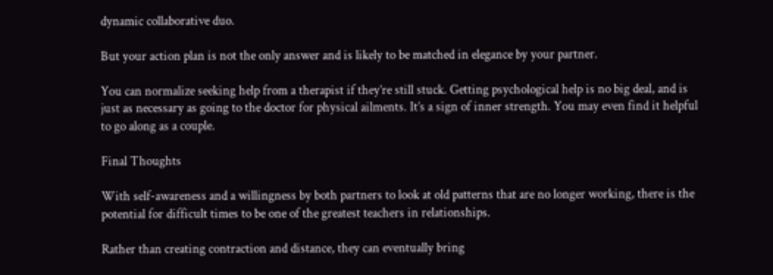dynamic collaborative duo.

But your action plan is not the only answer and is likely to be matched in elegance by your partner.

You can normalize seeking help from a therapist if they’re still stuck. Getting psychological help is no big deal, and is just as necessary as going to the doctor for physical ailments. It’s a sign of inner strength. You may even find it helpful to go along as a couple.

Final Thoughts

With self-awareness and a willingness by both partners to look at old patterns that are no longer working, there is the potential for difficult times to be one of the greatest teachers in relationships.

Rather than creating contraction and distance, they can eventually bring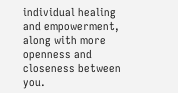individual healing and empowerment, along with more openness and closeness between you.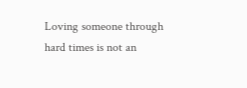Loving someone through hard times is not an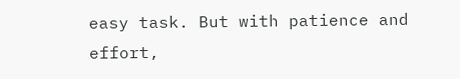easy task. But with patience and effort,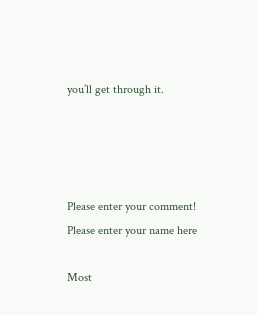you’ll get through it.




Please enter your comment!
Please enter your name here

Most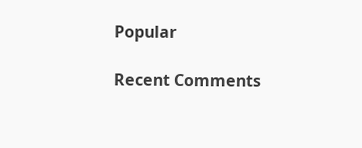Popular

Recent Comments